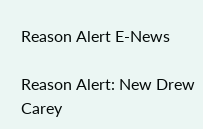Reason Alert E-News

Reason Alert: New Drew Carey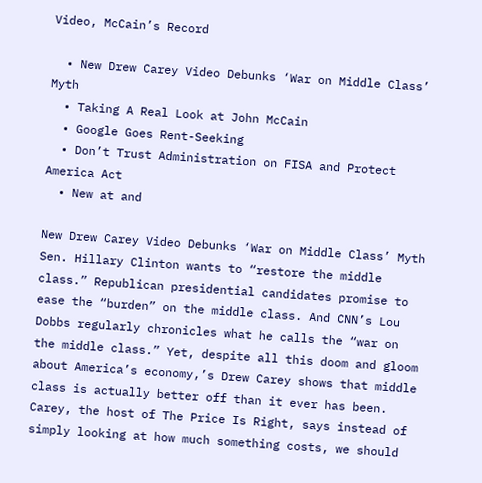Video, McCain’s Record

  • New Drew Carey Video Debunks ‘War on Middle Class’ Myth
  • Taking A Real Look at John McCain
  • Google Goes Rent-Seeking
  • Don’t Trust Administration on FISA and Protect America Act
  • New at and

New Drew Carey Video Debunks ‘War on Middle Class’ Myth
Sen. Hillary Clinton wants to “restore the middle class.” Republican presidential candidates promise to ease the “burden” on the middle class. And CNN’s Lou Dobbs regularly chronicles what he calls the “war on the middle class.” Yet, despite all this doom and gloom about America’s economy,’s Drew Carey shows that middle class is actually better off than it ever has been. Carey, the host of The Price Is Right, says instead of simply looking at how much something costs, we should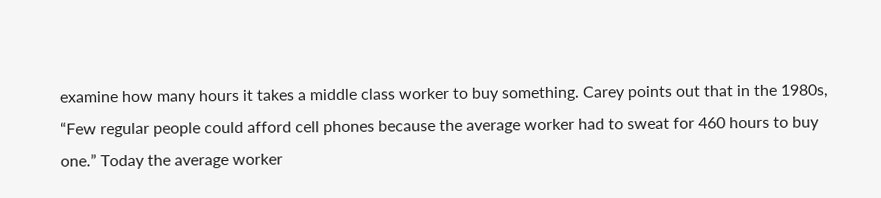examine how many hours it takes a middle class worker to buy something. Carey points out that in the 1980s, “Few regular people could afford cell phones because the average worker had to sweat for 460 hours to buy one.” Today the average worker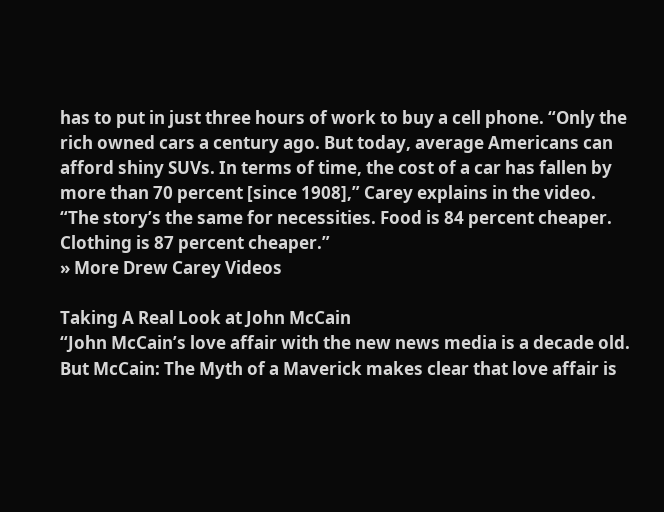has to put in just three hours of work to buy a cell phone. “Only the rich owned cars a century ago. But today, average Americans can afford shiny SUVs. In terms of time, the cost of a car has fallen by more than 70 percent [since 1908],” Carey explains in the video. “The story’s the same for necessities. Food is 84 percent cheaper. Clothing is 87 percent cheaper.”
» More Drew Carey Videos

Taking A Real Look at John McCain
“John McCain’s love affair with the new news media is a decade old. But McCain: The Myth of a Maverick makes clear that love affair is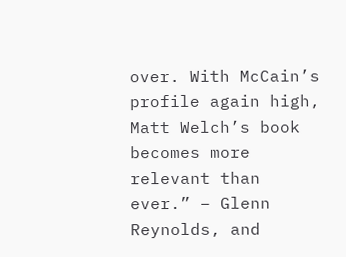over. With McCain’s profile again high, Matt Welch’s book becomes more relevant than ever.” – Glenn Reynolds, and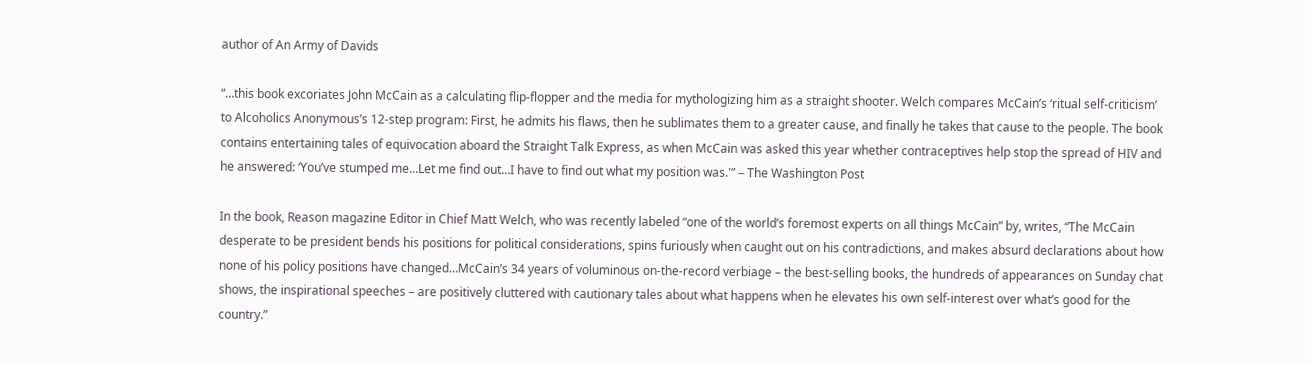author of An Army of Davids

“…this book excoriates John McCain as a calculating flip-flopper and the media for mythologizing him as a straight shooter. Welch compares McCain’s ‘ritual self-criticism’ to Alcoholics Anonymous’s 12-step program: First, he admits his flaws, then he sublimates them to a greater cause, and finally he takes that cause to the people. The book contains entertaining tales of equivocation aboard the Straight Talk Express, as when McCain was asked this year whether contraceptives help stop the spread of HIV and he answered: ‘You’ve stumped me…Let me find out…I have to find out what my position was.'” – The Washington Post

In the book, Reason magazine Editor in Chief Matt Welch, who was recently labeled “one of the world’s foremost experts on all things McCain” by, writes, “The McCain desperate to be president bends his positions for political considerations, spins furiously when caught out on his contradictions, and makes absurd declarations about how none of his policy positions have changed…McCain’s 34 years of voluminous on-the-record verbiage – the best-selling books, the hundreds of appearances on Sunday chat shows, the inspirational speeches – are positively cluttered with cautionary tales about what happens when he elevates his own self-interest over what’s good for the country.”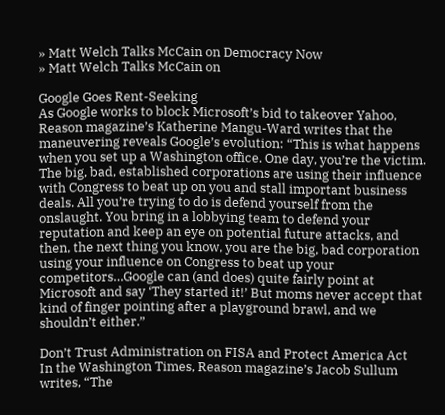» Matt Welch Talks McCain on Democracy Now
» Matt Welch Talks McCain on

Google Goes Rent-Seeking
As Google works to block Microsoft’s bid to takeover Yahoo, Reason magazine’s Katherine Mangu-Ward writes that the maneuvering reveals Google’s evolution: “This is what happens when you set up a Washington office. One day, you’re the victim. The big, bad, established corporations are using their influence with Congress to beat up on you and stall important business deals. All you’re trying to do is defend yourself from the onslaught. You bring in a lobbying team to defend your reputation and keep an eye on potential future attacks, and then, the next thing you know, you are the big, bad corporation using your influence on Congress to beat up your competitors…Google can (and does) quite fairly point at Microsoft and say ‘They started it!’ But moms never accept that kind of finger pointing after a playground brawl, and we shouldn’t either.”

Don’t Trust Administration on FISA and Protect America Act
In the Washington Times, Reason magazine’s Jacob Sullum writes, “The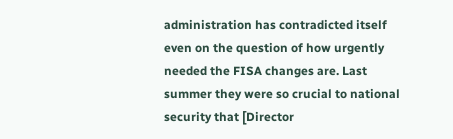administration has contradicted itself even on the question of how urgently needed the FISA changes are. Last summer they were so crucial to national security that [Director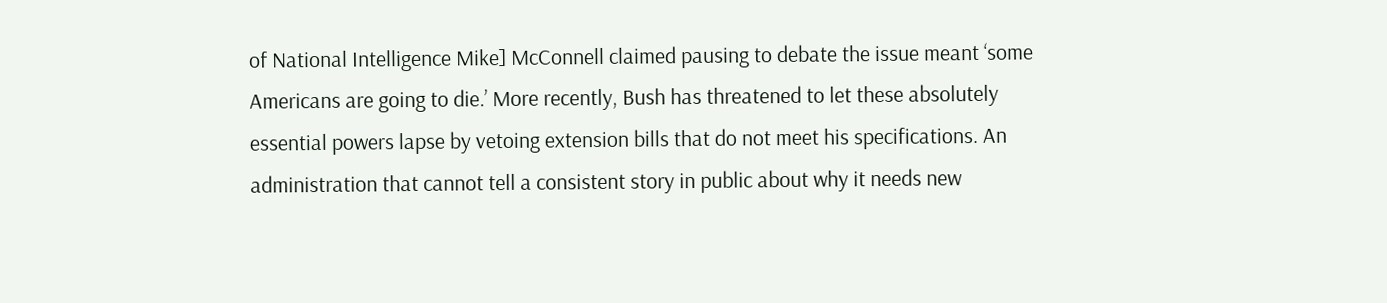of National Intelligence Mike] McConnell claimed pausing to debate the issue meant ‘some Americans are going to die.’ More recently, Bush has threatened to let these absolutely essential powers lapse by vetoing extension bills that do not meet his specifications. An administration that cannot tell a consistent story in public about why it needs new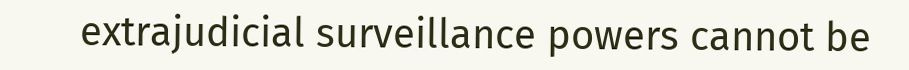extrajudicial surveillance powers cannot be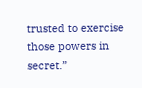trusted to exercise those powers in secret.”